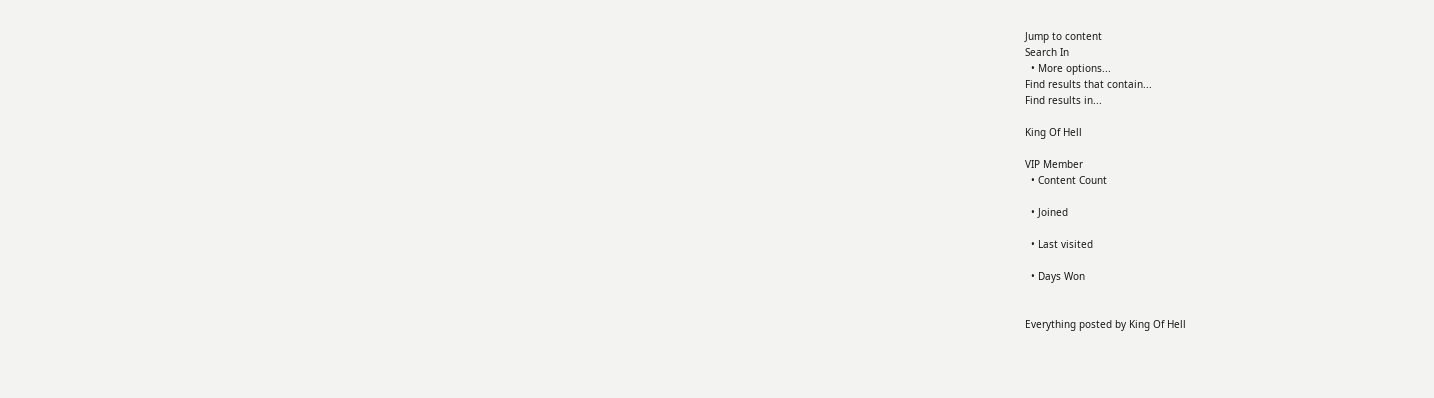Jump to content
Search In
  • More options...
Find results that contain...
Find results in...

King Of Hell

VIP Member
  • Content Count

  • Joined

  • Last visited

  • Days Won


Everything posted by King Of Hell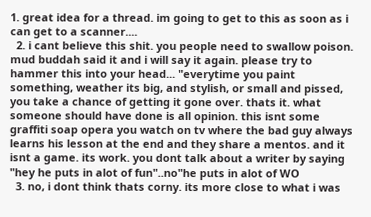1. great idea for a thread. im going to get to this as soon as i can get to a scanner....
  2. i cant believe this shit. you people need to swallow poison. mud buddah said it and i will say it again. please try to hammer this into your head... "everytime you paint something, weather its big, and stylish, or small and pissed, you take a chance of getting it gone over. thats it. what someone should have done is all opinion. this isnt some graffiti soap opera you watch on tv where the bad guy always learns his lesson at the end and they share a mentos. and it isnt a game. its work. you dont talk about a writer by saying "hey he puts in alot of fun"..no"he puts in alot of WO
  3. no, i dont think thats corny. its more close to what i was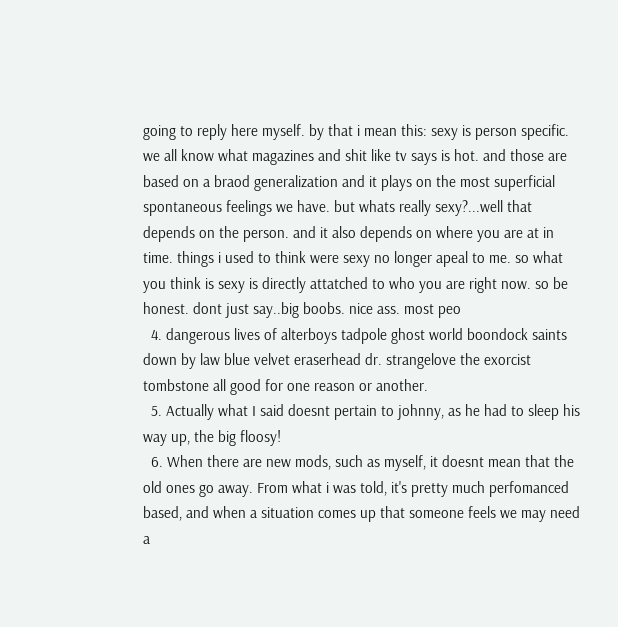going to reply here myself. by that i mean this: sexy is person specific. we all know what magazines and shit like tv says is hot. and those are based on a braod generalization and it plays on the most superficial spontaneous feelings we have. but whats really sexy?...well that depends on the person. and it also depends on where you are at in time. things i used to think were sexy no longer apeal to me. so what you think is sexy is directly attatched to who you are right now. so be honest. dont just say..big boobs. nice ass. most peo
  4. dangerous lives of alterboys tadpole ghost world boondock saints down by law blue velvet eraserhead dr. strangelove the exorcist tombstone all good for one reason or another.
  5. Actually what I said doesnt pertain to johnny, as he had to sleep his way up, the big floosy!
  6. When there are new mods, such as myself, it doesnt mean that the old ones go away. From what i was told, it's pretty much perfomanced based, and when a situation comes up that someone feels we may need a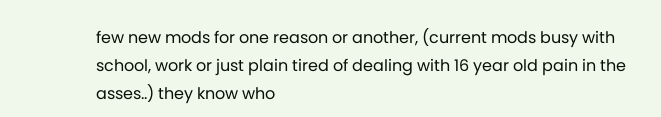few new mods for one reason or another, (current mods busy with school, work or just plain tired of dealing with 16 year old pain in the asses..) they know who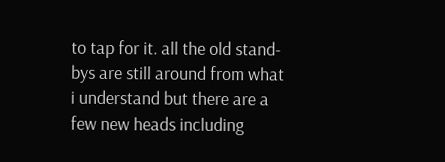to tap for it. all the old stand-bys are still around from what i understand but there are a few new heads including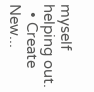myself helping out.
  • Create New...